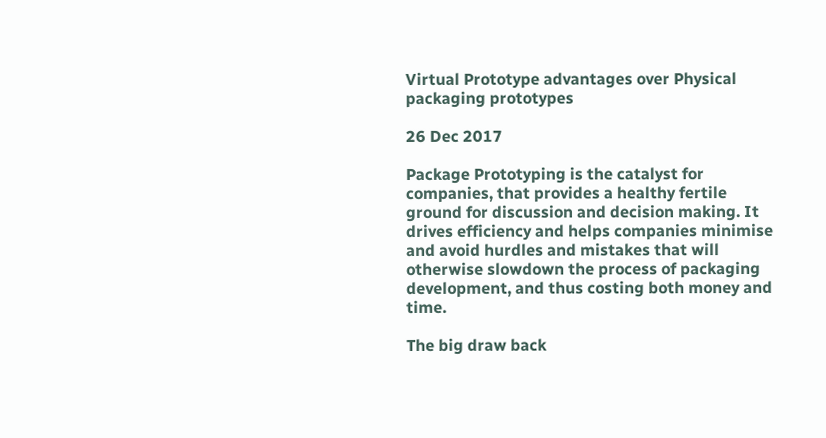Virtual Prototype advantages over Physical packaging prototypes

26 Dec 2017

Package Prototyping is the catalyst for companies, that provides a healthy fertile ground for discussion and decision making. It drives efficiency and helps companies minimise and avoid hurdles and mistakes that will otherwise slowdown the process of packaging development, and thus costing both money and time.

The big draw back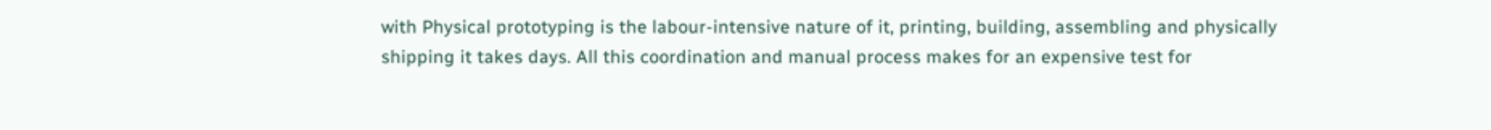with Physical prototyping is the labour-intensive nature of it, printing, building, assembling and physically shipping it takes days. All this coordination and manual process makes for an expensive test for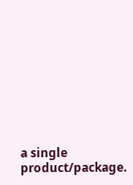a single product/package.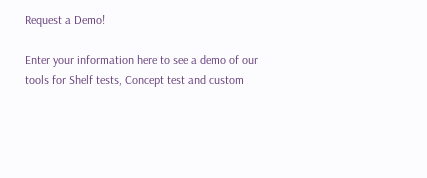Request a Demo!

Enter your information here to see a demo of our
tools for Shelf tests, Concept test and custom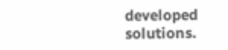developed solutions.